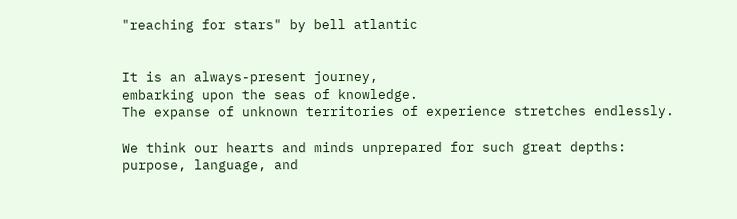"reaching for stars" by bell atlantic


It is an always-present journey,
embarking upon the seas of knowledge.
The expanse of unknown territories of experience stretches endlessly.

We think our hearts and minds unprepared for such great depths:
purpose, language, and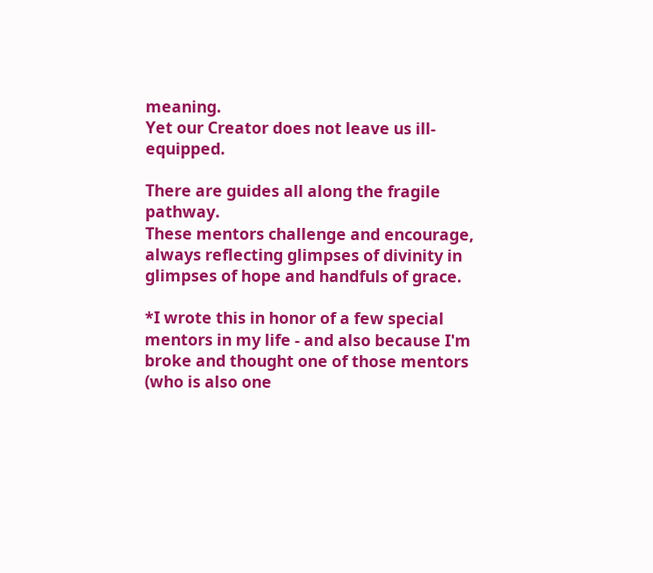meaning.
Yet our Creator does not leave us ill-equipped.

There are guides all along the fragile pathway.
These mentors challenge and encourage,
always reflecting glimpses of divinity in
glimpses of hope and handfuls of grace.

*I wrote this in honor of a few special mentors in my life - and also because I'm broke and thought one of those mentors (who is also one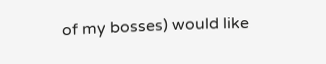of my bosses) would like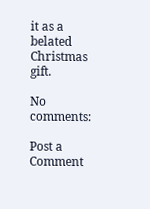it as a belated Christmas gift.

No comments:

Post a Comment